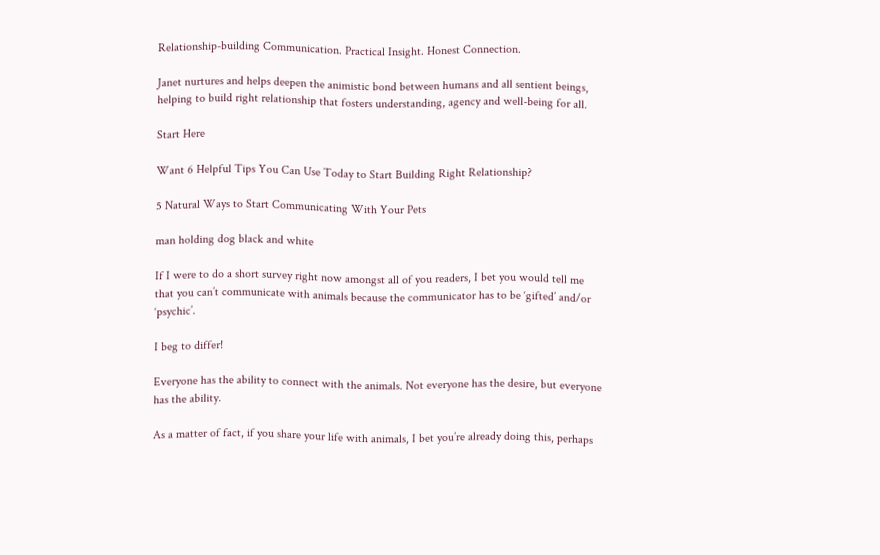Relationship-building Communication. Practical Insight. Honest Connection.

Janet nurtures and helps deepen the animistic bond between humans and all sentient beings, helping to build right relationship that fosters understanding, agency and well-being for all.

Start Here

Want 6 Helpful Tips You Can Use Today to Start Building Right Relationship?

5 Natural Ways to Start Communicating With Your Pets

man holding dog black and white

If I were to do a short survey right now amongst all of you readers, I bet you would tell me that you can’t communicate with animals because the communicator has to be ‘gifted’ and/or ‘psychic’.

I beg to differ!

Everyone has the ability to connect with the animals. Not everyone has the desire, but everyone has the ability.

As a matter of fact, if you share your life with animals, I bet you’re already doing this, perhaps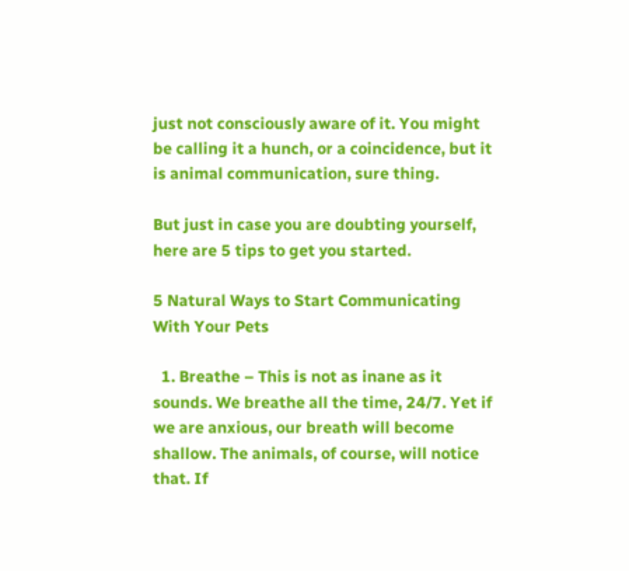just not consciously aware of it. You might be calling it a hunch, or a coincidence, but it is animal communication, sure thing.

But just in case you are doubting yourself, here are 5 tips to get you started.

5 Natural Ways to Start Communicating With Your Pets

  1. Breathe – This is not as inane as it sounds. We breathe all the time, 24/7. Yet if we are anxious, our breath will become shallow. The animals, of course, will notice that. If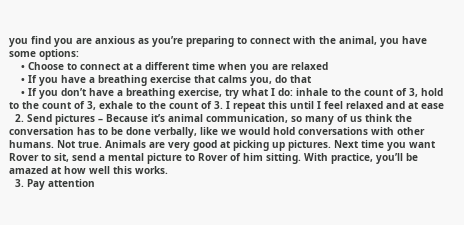you find you are anxious as you’re preparing to connect with the animal, you have some options:
    • Choose to connect at a different time when you are relaxed
    • If you have a breathing exercise that calms you, do that
    • If you don’t have a breathing exercise, try what I do: inhale to the count of 3, hold to the count of 3, exhale to the count of 3. I repeat this until I feel relaxed and at ease
  2. Send pictures – Because it’s animal communication, so many of us think the conversation has to be done verbally, like we would hold conversations with other humans. Not true. Animals are very good at picking up pictures. Next time you want Rover to sit, send a mental picture to Rover of him sitting. With practice, you’ll be amazed at how well this works.
  3. Pay attention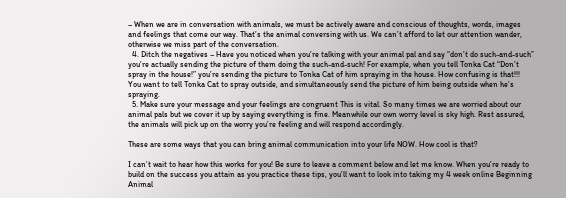– When we are in conversation with animals, we must be actively aware and conscious of thoughts, words, images and feelings that come our way. That’s the animal conversing with us. We can’t afford to let our attention wander, otherwise we miss part of the conversation.
  4. Ditch the negatives – Have you noticed when you’re talking with your animal pal and say “don’t do such-and-such” you’re actually sending the picture of them doing the such-and-such! For example, when you tell Tonka Cat “Don’t spray in the house!” you’re sending the picture to Tonka Cat of him spraying in the house. How confusing is that!!! You want to tell Tonka Cat to spray outside, and simultaneously send the picture of him being outside when he’s spraying.
  5. Make sure your message and your feelings are congruent This is vital. So many times we are worried about our animal pals but we cover it up by saying everything is fine. Meanwhile our own worry level is sky high. Rest assured, the animals will pick up on the worry you’re feeling and will respond accordingly.

These are some ways that you can bring animal communication into your life NOW. How cool is that?

I can’t wait to hear how this works for you! Be sure to leave a comment below and let me know. When you’re ready to build on the success you attain as you practice these tips, you’ll want to look into taking my 4 week online Beginning Animal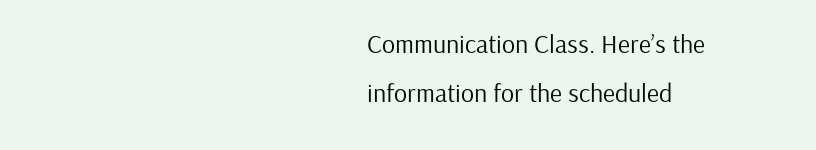Communication Class. Here’s the information for the scheduled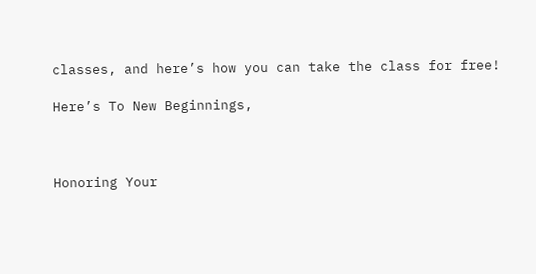classes, and here’s how you can take the class for free!

Here’s To New Beginnings,



Honoring Your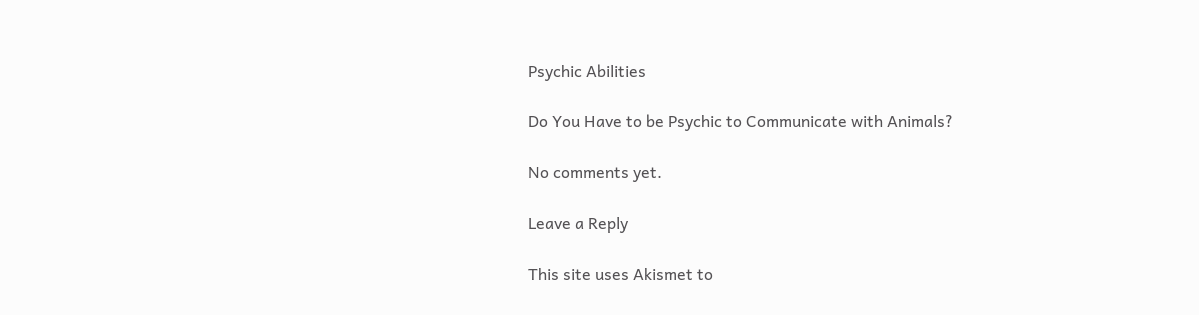Psychic Abilities

Do You Have to be Psychic to Communicate with Animals?

No comments yet.

Leave a Reply

This site uses Akismet to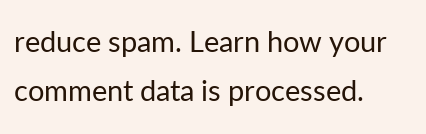reduce spam. Learn how your comment data is processed.